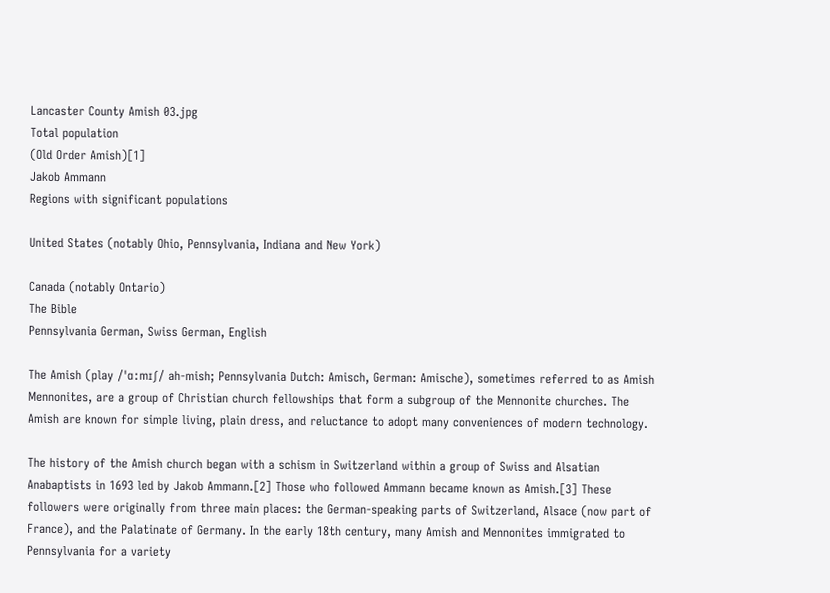Lancaster County Amish 03.jpg
Total population
(Old Order Amish)[1]
Jakob Ammann
Regions with significant populations

United States (notably Ohio, Pennsylvania, Indiana and New York)

Canada (notably Ontario)
The Bible
Pennsylvania German, Swiss German, English

The Amish (play /ˈɑːmɪʃ/ ah-mish; Pennsylvania Dutch: Amisch, German: Amische), sometimes referred to as Amish Mennonites, are a group of Christian church fellowships that form a subgroup of the Mennonite churches. The Amish are known for simple living, plain dress, and reluctance to adopt many conveniences of modern technology.

The history of the Amish church began with a schism in Switzerland within a group of Swiss and Alsatian Anabaptists in 1693 led by Jakob Ammann.[2] Those who followed Ammann became known as Amish.[3] These followers were originally from three main places: the German-speaking parts of Switzerland, Alsace (now part of France), and the Palatinate of Germany. In the early 18th century, many Amish and Mennonites immigrated to Pennsylvania for a variety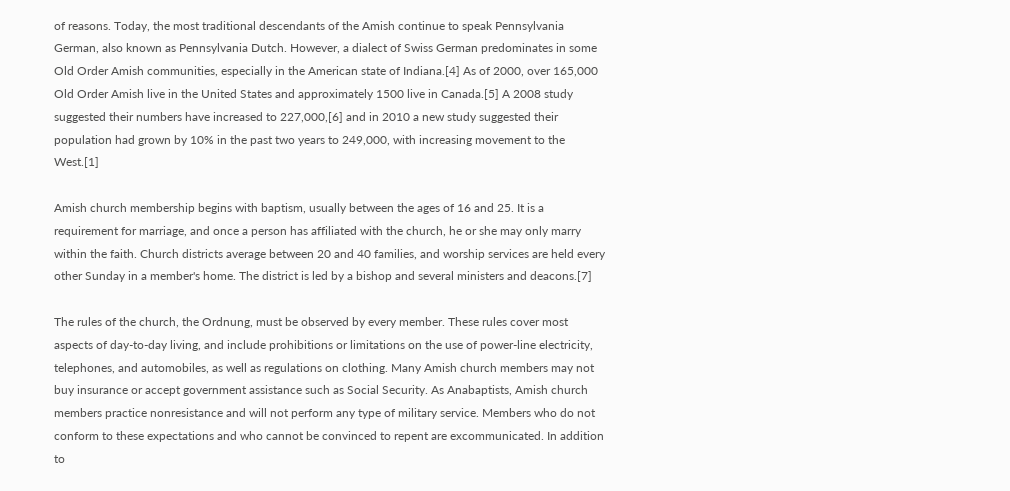of reasons. Today, the most traditional descendants of the Amish continue to speak Pennsylvania German, also known as Pennsylvania Dutch. However, a dialect of Swiss German predominates in some Old Order Amish communities, especially in the American state of Indiana.[4] As of 2000, over 165,000 Old Order Amish live in the United States and approximately 1500 live in Canada.[5] A 2008 study suggested their numbers have increased to 227,000,[6] and in 2010 a new study suggested their population had grown by 10% in the past two years to 249,000, with increasing movement to the West.[1]

Amish church membership begins with baptism, usually between the ages of 16 and 25. It is a requirement for marriage, and once a person has affiliated with the church, he or she may only marry within the faith. Church districts average between 20 and 40 families, and worship services are held every other Sunday in a member's home. The district is led by a bishop and several ministers and deacons.[7]

The rules of the church, the Ordnung, must be observed by every member. These rules cover most aspects of day-to-day living, and include prohibitions or limitations on the use of power-line electricity, telephones, and automobiles, as well as regulations on clothing. Many Amish church members may not buy insurance or accept government assistance such as Social Security. As Anabaptists, Amish church members practice nonresistance and will not perform any type of military service. Members who do not conform to these expectations and who cannot be convinced to repent are excommunicated. In addition to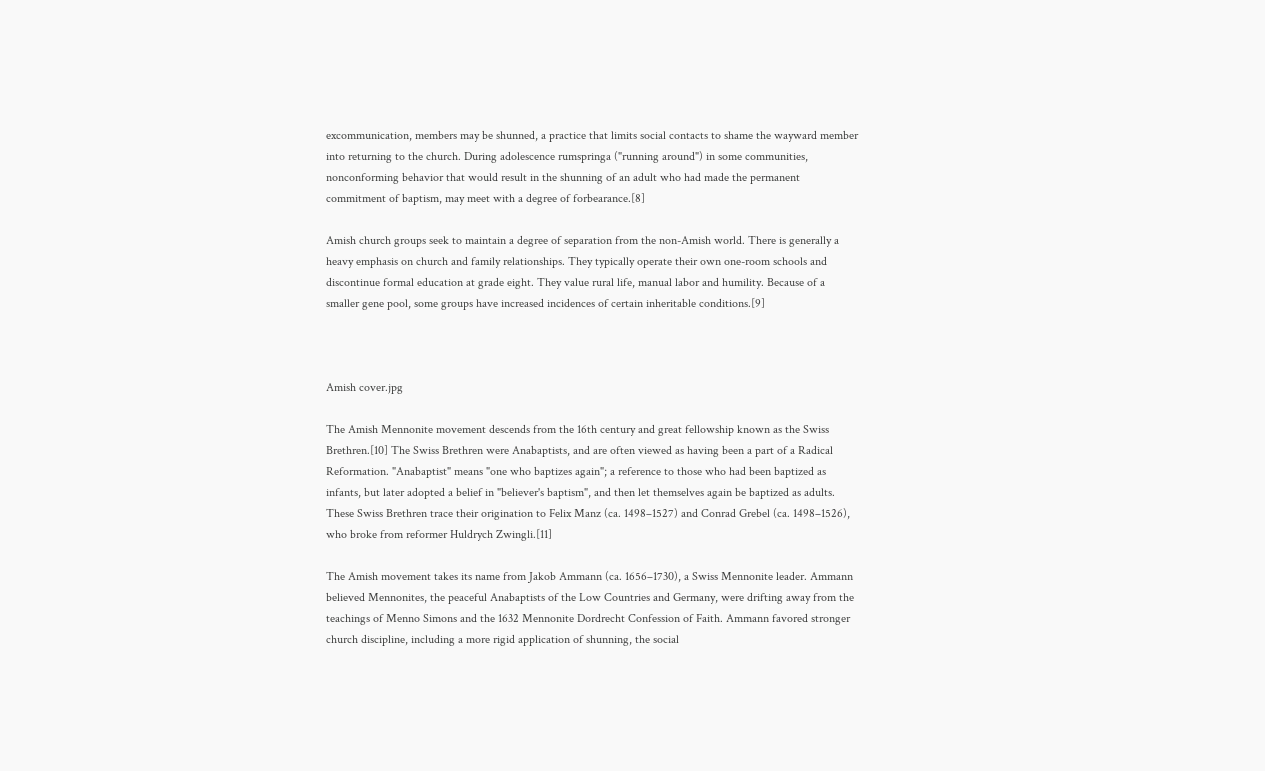excommunication, members may be shunned, a practice that limits social contacts to shame the wayward member into returning to the church. During adolescence rumspringa ("running around") in some communities, nonconforming behavior that would result in the shunning of an adult who had made the permanent commitment of baptism, may meet with a degree of forbearance.[8]

Amish church groups seek to maintain a degree of separation from the non-Amish world. There is generally a heavy emphasis on church and family relationships. They typically operate their own one-room schools and discontinue formal education at grade eight. They value rural life, manual labor and humility. Because of a smaller gene pool, some groups have increased incidences of certain inheritable conditions.[9]



Amish cover.jpg

The Amish Mennonite movement descends from the 16th century and great fellowship known as the Swiss Brethren.[10] The Swiss Brethren were Anabaptists, and are often viewed as having been a part of a Radical Reformation. "Anabaptist" means "one who baptizes again"; a reference to those who had been baptized as infants, but later adopted a belief in "believer's baptism", and then let themselves again be baptized as adults. These Swiss Brethren trace their origination to Felix Manz (ca. 1498–1527) and Conrad Grebel (ca. 1498–1526), who broke from reformer Huldrych Zwingli.[11]

The Amish movement takes its name from Jakob Ammann (ca. 1656–1730), a Swiss Mennonite leader. Ammann believed Mennonites, the peaceful Anabaptists of the Low Countries and Germany, were drifting away from the teachings of Menno Simons and the 1632 Mennonite Dordrecht Confession of Faith. Ammann favored stronger church discipline, including a more rigid application of shunning, the social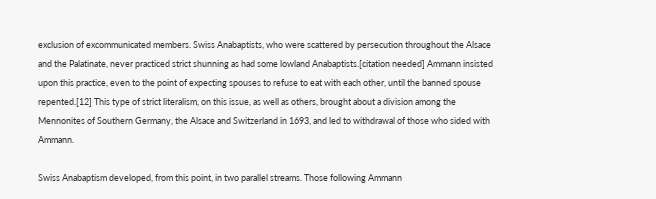exclusion of excommunicated members. Swiss Anabaptists, who were scattered by persecution throughout the Alsace and the Palatinate, never practiced strict shunning as had some lowland Anabaptists.[citation needed] Ammann insisted upon this practice, even to the point of expecting spouses to refuse to eat with each other, until the banned spouse repented.[12] This type of strict literalism, on this issue, as well as others, brought about a division among the Mennonites of Southern Germany, the Alsace and Switzerland in 1693, and led to withdrawal of those who sided with Ammann.

Swiss Anabaptism developed, from this point, in two parallel streams. Those following Ammann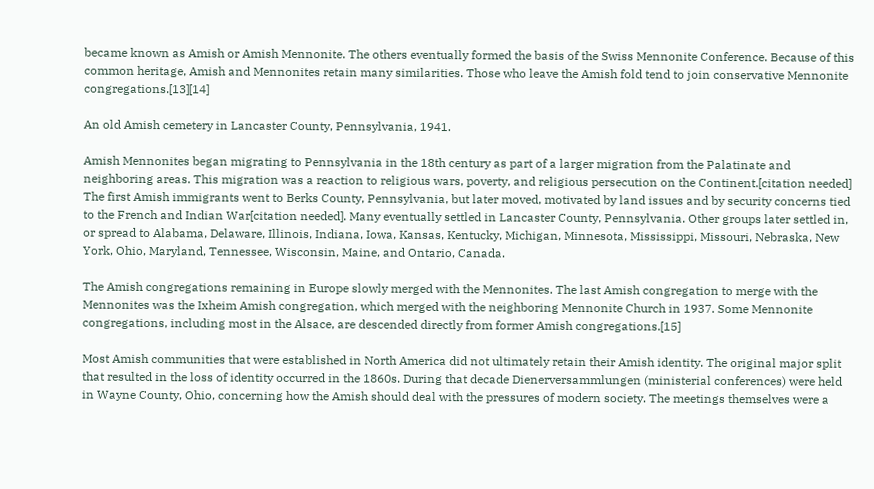became known as Amish or Amish Mennonite. The others eventually formed the basis of the Swiss Mennonite Conference. Because of this common heritage, Amish and Mennonites retain many similarities. Those who leave the Amish fold tend to join conservative Mennonite congregations.[13][14]

An old Amish cemetery in Lancaster County, Pennsylvania, 1941.

Amish Mennonites began migrating to Pennsylvania in the 18th century as part of a larger migration from the Palatinate and neighboring areas. This migration was a reaction to religious wars, poverty, and religious persecution on the Continent.[citation needed] The first Amish immigrants went to Berks County, Pennsylvania, but later moved, motivated by land issues and by security concerns tied to the French and Indian War[citation needed]. Many eventually settled in Lancaster County, Pennsylvania. Other groups later settled in, or spread to Alabama, Delaware, Illinois, Indiana, Iowa, Kansas, Kentucky, Michigan, Minnesota, Mississippi, Missouri, Nebraska, New York, Ohio, Maryland, Tennessee, Wisconsin, Maine, and Ontario, Canada.

The Amish congregations remaining in Europe slowly merged with the Mennonites. The last Amish congregation to merge with the Mennonites was the Ixheim Amish congregation, which merged with the neighboring Mennonite Church in 1937. Some Mennonite congregations, including most in the Alsace, are descended directly from former Amish congregations.[15]

Most Amish communities that were established in North America did not ultimately retain their Amish identity. The original major split that resulted in the loss of identity occurred in the 1860s. During that decade Dienerversammlungen (ministerial conferences) were held in Wayne County, Ohio, concerning how the Amish should deal with the pressures of modern society. The meetings themselves were a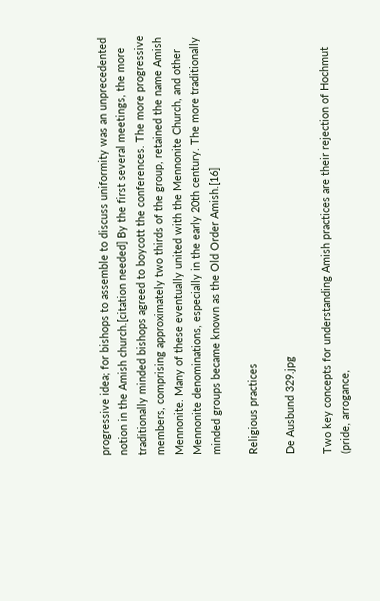progressive idea; for bishops to assemble to discuss uniformity was an unprecedented notion in the Amish church.[citation needed] By the first several meetings, the more traditionally minded bishops agreed to boycott the conferences. The more progressive members, comprising approximately two thirds of the group, retained the name Amish Mennonite. Many of these eventually united with the Mennonite Church, and other Mennonite denominations, especially in the early 20th century. The more traditionally minded groups became known as the Old Order Amish.[16]

Religious practices

De Ausbund 329.jpg

Two key concepts for understanding Amish practices are their rejection of Hochmut (pride, arrogance,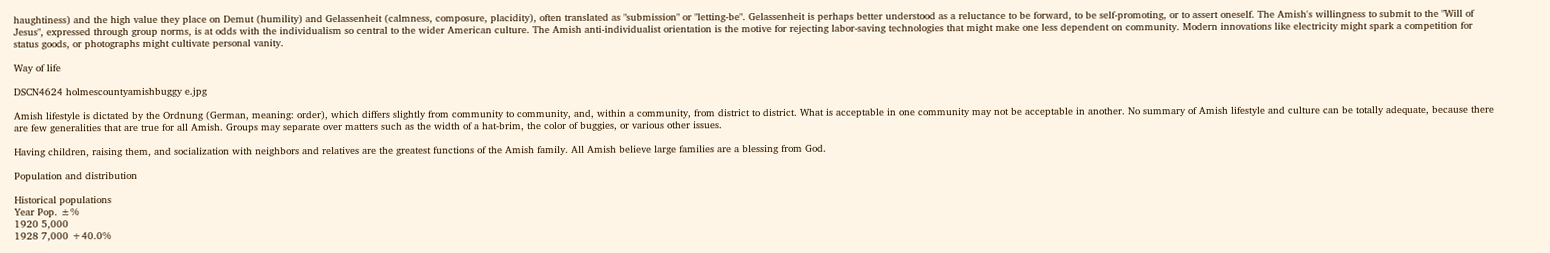haughtiness) and the high value they place on Demut (humility) and Gelassenheit (calmness, composure, placidity), often translated as "submission" or "letting-be". Gelassenheit is perhaps better understood as a reluctance to be forward, to be self-promoting, or to assert oneself. The Amish's willingness to submit to the "Will of Jesus", expressed through group norms, is at odds with the individualism so central to the wider American culture. The Amish anti-individualist orientation is the motive for rejecting labor-saving technologies that might make one less dependent on community. Modern innovations like electricity might spark a competition for status goods, or photographs might cultivate personal vanity.

Way of life

DSCN4624 holmescountyamishbuggy e.jpg

Amish lifestyle is dictated by the Ordnung (German, meaning: order), which differs slightly from community to community, and, within a community, from district to district. What is acceptable in one community may not be acceptable in another. No summary of Amish lifestyle and culture can be totally adequate, because there are few generalities that are true for all Amish. Groups may separate over matters such as the width of a hat-brim, the color of buggies, or various other issues.

Having children, raising them, and socialization with neighbors and relatives are the greatest functions of the Amish family. All Amish believe large families are a blessing from God.

Population and distribution

Historical populations
Year Pop. ±%
1920 5,000
1928 7,000 +40.0%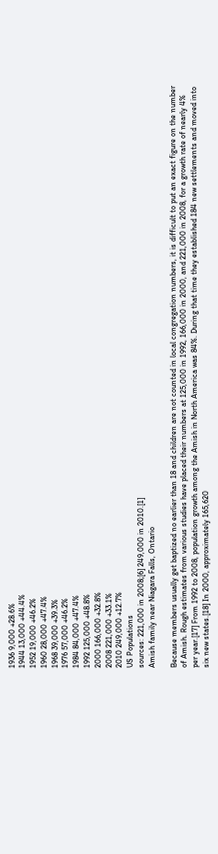1936 9,000 +28.6%
1944 13,000 +44.4%
1952 19,000 +46.2%
1960 28,000 +47.4%
1968 39,000 +39.3%
1976 57,000 +46.2%
1984 84,000 +47.4%
1992 125,000 +48.8%
2000 166,000 +32.8%
2008 221,000 +33.1%
2010 249,000 +12.7%
US Populations
sources: 221,000 in 2008;[6] 249,000 in 2010.[1]
Amish family near Niagara Falls, Ontario

Because members usually get baptized no earlier than 18 and children are not counted in local congregation numbers, it is difficult to put an exact figure on the number of Amish. Rough estimates from various studies have placed their numbers at 125,000 in 1992, 166,000 in 2000, and 221,000 in 2008, for a growth rate of nearly 4% per year.[17] From 1992 to 2008, population growth among the Amish in North America was 84%. During that time they established 184 new settlements and moved into six new states.[18] In 2000, approximately 165,620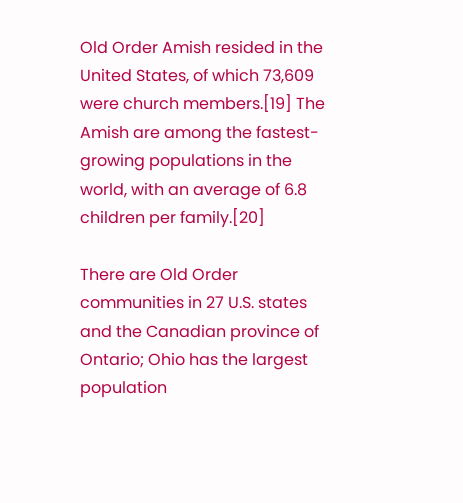Old Order Amish resided in the United States, of which 73,609 were church members.[19] The Amish are among the fastest-growing populations in the world, with an average of 6.8 children per family.[20]

There are Old Order communities in 27 U.S. states and the Canadian province of Ontario; Ohio has the largest population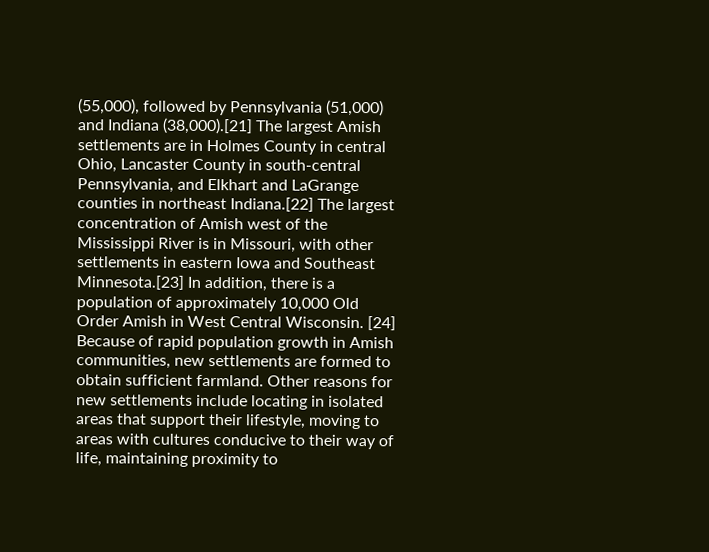(55,000), followed by Pennsylvania (51,000) and Indiana (38,000).[21] The largest Amish settlements are in Holmes County in central Ohio, Lancaster County in south-central Pennsylvania, and Elkhart and LaGrange counties in northeast Indiana.[22] The largest concentration of Amish west of the Mississippi River is in Missouri, with other settlements in eastern Iowa and Southeast Minnesota.[23] In addition, there is a population of approximately 10,000 Old Order Amish in West Central Wisconsin. [24] Because of rapid population growth in Amish communities, new settlements are formed to obtain sufficient farmland. Other reasons for new settlements include locating in isolated areas that support their lifestyle, moving to areas with cultures conducive to their way of life, maintaining proximity to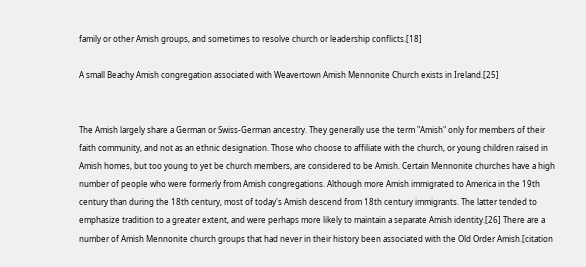family or other Amish groups, and sometimes to resolve church or leadership conflicts.[18]

A small Beachy Amish congregation associated with Weavertown Amish Mennonite Church exists in Ireland.[25]


The Amish largely share a German or Swiss-German ancestry. They generally use the term "Amish" only for members of their faith community, and not as an ethnic designation. Those who choose to affiliate with the church, or young children raised in Amish homes, but too young to yet be church members, are considered to be Amish. Certain Mennonite churches have a high number of people who were formerly from Amish congregations. Although more Amish immigrated to America in the 19th century than during the 18th century, most of today's Amish descend from 18th century immigrants. The latter tended to emphasize tradition to a greater extent, and were perhaps more likely to maintain a separate Amish identity.[26] There are a number of Amish Mennonite church groups that had never in their history been associated with the Old Order Amish.[citation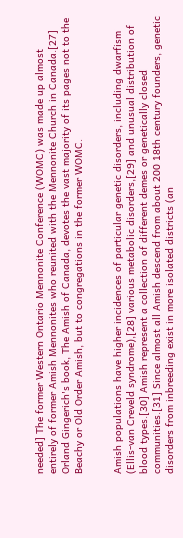needed] The former Western Ontario Mennonite Conference (WOMC) was made up almost entirely of former Amish Mennonites who reunited with the Mennonite Church in Canada.[27] Orland Gingerich's book, The Amish of Canada, devotes the vast majority of its pages not to the Beachy or Old Order Amish, but to congregations in the former WOMC.


Amish populations have higher incidences of particular genetic disorders, including dwarfism (Ellis-van Creveld syndrome),[28] various metabolic disorders,[29] and unusual distribution of blood types.[30] Amish represent a collection of different demes or genetically closed communities.[31] Since almost all Amish descend from about 200 18th century founders, genetic disorders from inbreeding exist in more isolated districts (an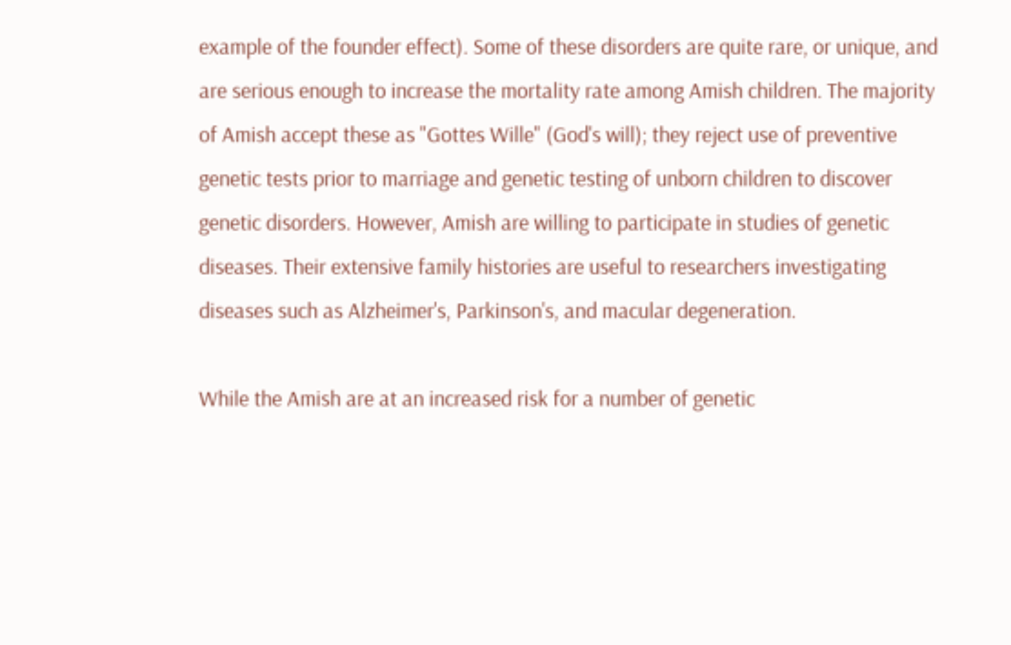example of the founder effect). Some of these disorders are quite rare, or unique, and are serious enough to increase the mortality rate among Amish children. The majority of Amish accept these as "Gottes Wille" (God's will); they reject use of preventive genetic tests prior to marriage and genetic testing of unborn children to discover genetic disorders. However, Amish are willing to participate in studies of genetic diseases. Their extensive family histories are useful to researchers investigating diseases such as Alzheimer's, Parkinson's, and macular degeneration.

While the Amish are at an increased risk for a number of genetic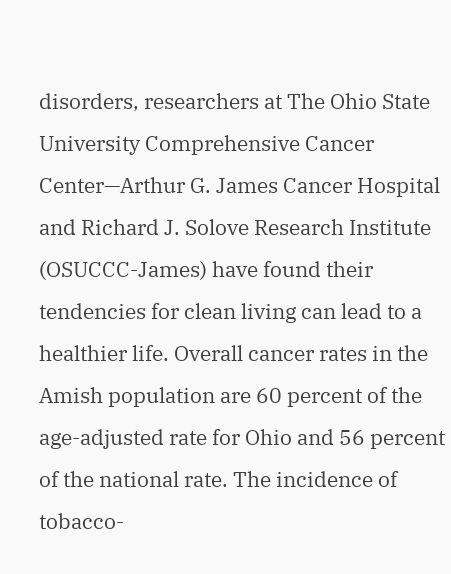disorders, researchers at The Ohio State University Comprehensive Cancer Center—Arthur G. James Cancer Hospital and Richard J. Solove Research Institute (OSUCCC-James) have found their tendencies for clean living can lead to a healthier life. Overall cancer rates in the Amish population are 60 percent of the age-adjusted rate for Ohio and 56 percent of the national rate. The incidence of tobacco-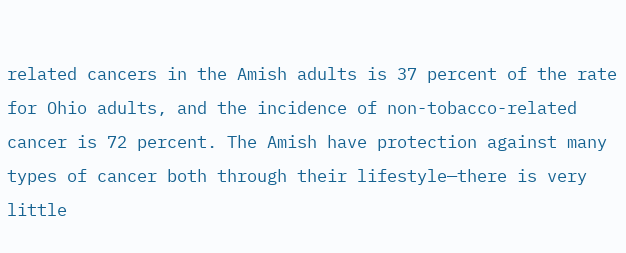related cancers in the Amish adults is 37 percent of the rate for Ohio adults, and the incidence of non-tobacco-related cancer is 72 percent. The Amish have protection against many types of cancer both through their lifestyle—there is very little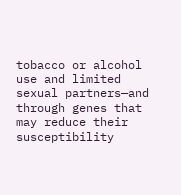tobacco or alcohol use and limited sexual partners—and through genes that may reduce their susceptibility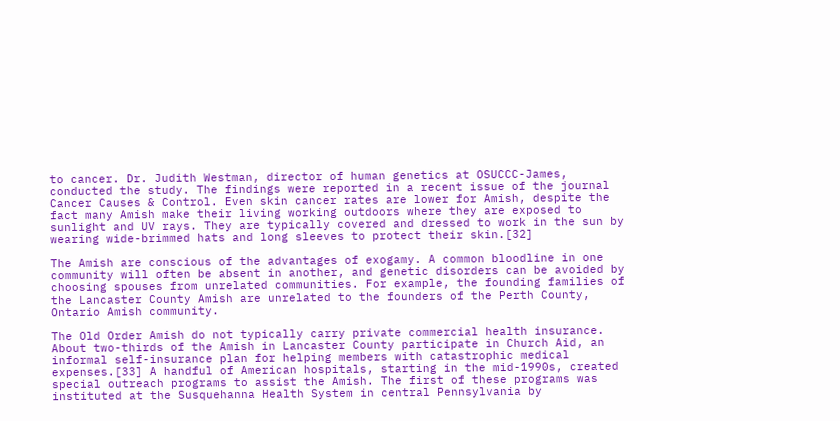to cancer. Dr. Judith Westman, director of human genetics at OSUCCC-James, conducted the study. The findings were reported in a recent issue of the journal Cancer Causes & Control. Even skin cancer rates are lower for Amish, despite the fact many Amish make their living working outdoors where they are exposed to sunlight and UV rays. They are typically covered and dressed to work in the sun by wearing wide-brimmed hats and long sleeves to protect their skin.[32]

The Amish are conscious of the advantages of exogamy. A common bloodline in one community will often be absent in another, and genetic disorders can be avoided by choosing spouses from unrelated communities. For example, the founding families of the Lancaster County Amish are unrelated to the founders of the Perth County, Ontario Amish community.

The Old Order Amish do not typically carry private commercial health insurance. About two-thirds of the Amish in Lancaster County participate in Church Aid, an informal self-insurance plan for helping members with catastrophic medical expenses.[33] A handful of American hospitals, starting in the mid-1990s, created special outreach programs to assist the Amish. The first of these programs was instituted at the Susquehanna Health System in central Pennsylvania by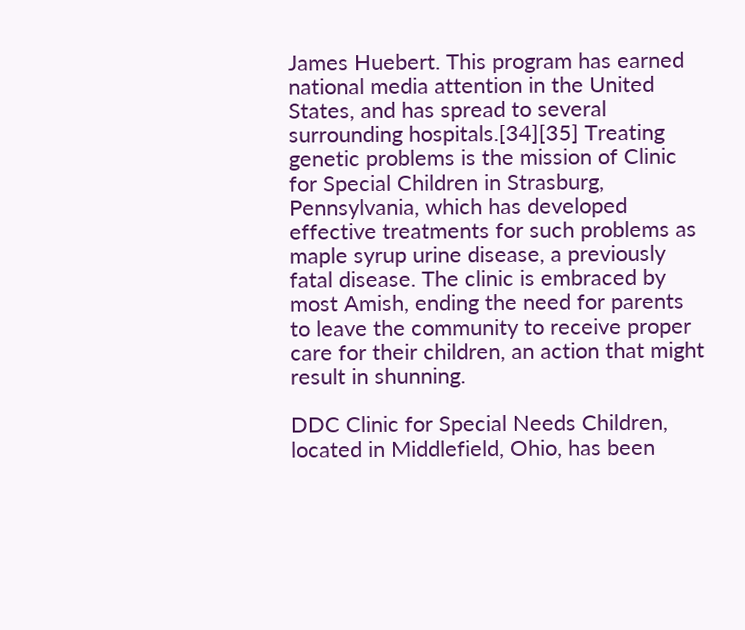James Huebert. This program has earned national media attention in the United States, and has spread to several surrounding hospitals.[34][35] Treating genetic problems is the mission of Clinic for Special Children in Strasburg, Pennsylvania, which has developed effective treatments for such problems as maple syrup urine disease, a previously fatal disease. The clinic is embraced by most Amish, ending the need for parents to leave the community to receive proper care for their children, an action that might result in shunning.

DDC Clinic for Special Needs Children, located in Middlefield, Ohio, has been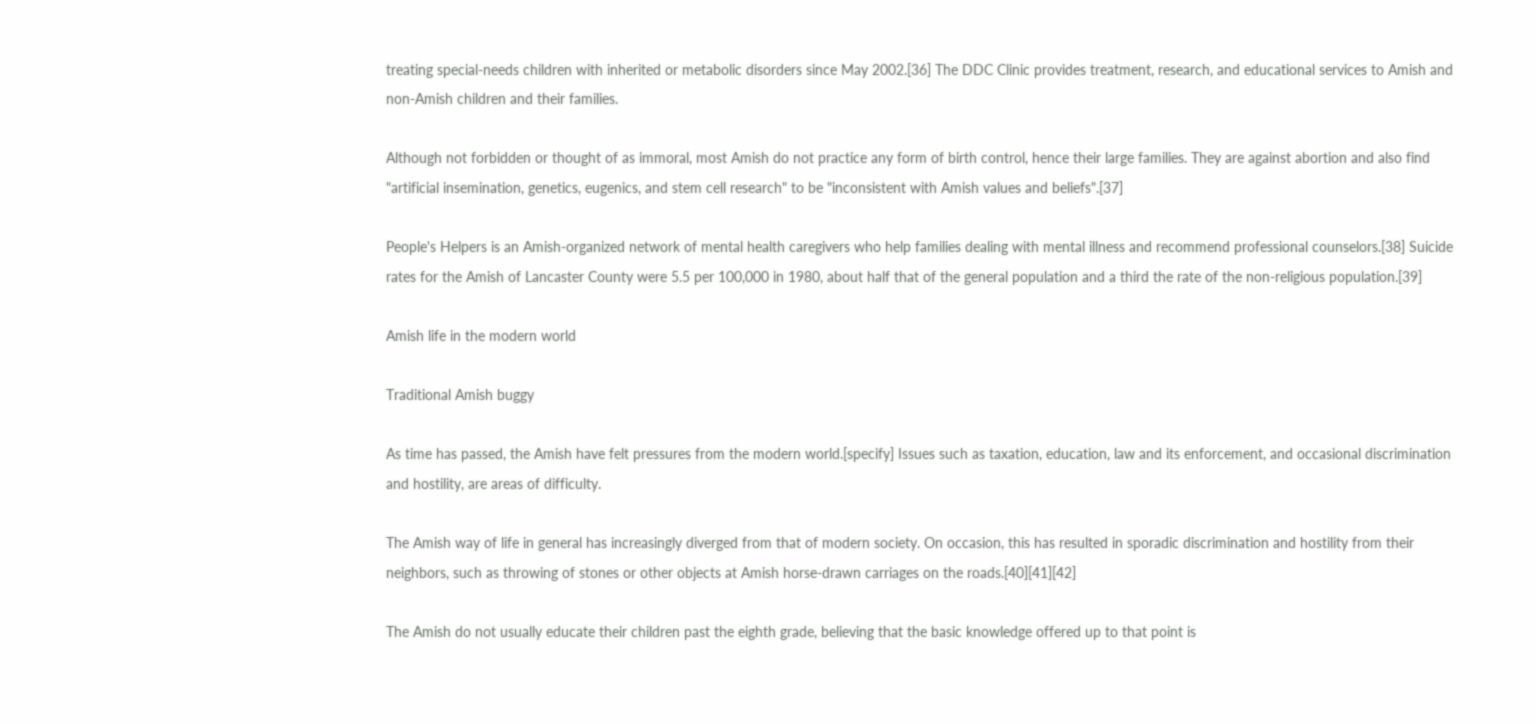treating special-needs children with inherited or metabolic disorders since May 2002.[36] The DDC Clinic provides treatment, research, and educational services to Amish and non-Amish children and their families.

Although not forbidden or thought of as immoral, most Amish do not practice any form of birth control, hence their large families. They are against abortion and also find "artificial insemination, genetics, eugenics, and stem cell research" to be "inconsistent with Amish values and beliefs".[37]

People's Helpers is an Amish-organized network of mental health caregivers who help families dealing with mental illness and recommend professional counselors.[38] Suicide rates for the Amish of Lancaster County were 5.5 per 100,000 in 1980, about half that of the general population and a third the rate of the non-religious population.[39]

Amish life in the modern world

Traditional Amish buggy

As time has passed, the Amish have felt pressures from the modern world.[specify] Issues such as taxation, education, law and its enforcement, and occasional discrimination and hostility, are areas of difficulty.

The Amish way of life in general has increasingly diverged from that of modern society. On occasion, this has resulted in sporadic discrimination and hostility from their neighbors, such as throwing of stones or other objects at Amish horse-drawn carriages on the roads.[40][41][42]

The Amish do not usually educate their children past the eighth grade, believing that the basic knowledge offered up to that point is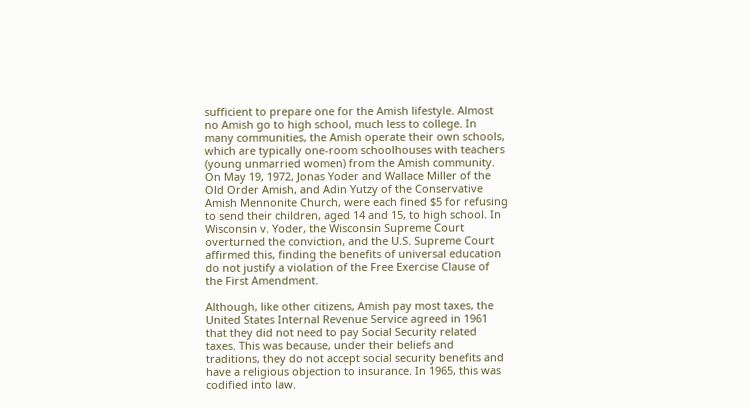sufficient to prepare one for the Amish lifestyle. Almost no Amish go to high school, much less to college. In many communities, the Amish operate their own schools, which are typically one-room schoolhouses with teachers (young unmarried women) from the Amish community. On May 19, 1972, Jonas Yoder and Wallace Miller of the Old Order Amish, and Adin Yutzy of the Conservative Amish Mennonite Church, were each fined $5 for refusing to send their children, aged 14 and 15, to high school. In Wisconsin v. Yoder, the Wisconsin Supreme Court overturned the conviction, and the U.S. Supreme Court affirmed this, finding the benefits of universal education do not justify a violation of the Free Exercise Clause of the First Amendment.

Although, like other citizens, Amish pay most taxes, the United States Internal Revenue Service agreed in 1961 that they did not need to pay Social Security related taxes. This was because, under their beliefs and traditions, they do not accept social security benefits and have a religious objection to insurance. In 1965, this was codified into law.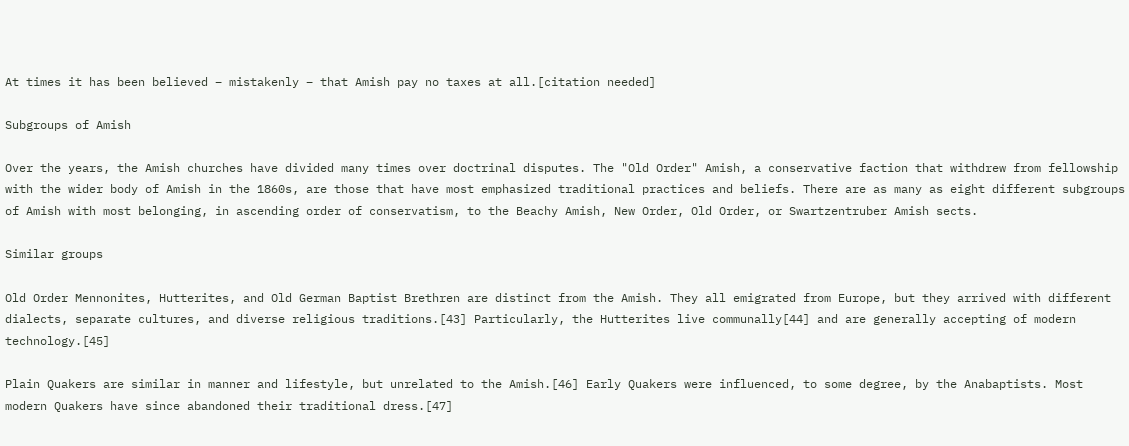At times it has been believed – mistakenly – that Amish pay no taxes at all.[citation needed]

Subgroups of Amish

Over the years, the Amish churches have divided many times over doctrinal disputes. The "Old Order" Amish, a conservative faction that withdrew from fellowship with the wider body of Amish in the 1860s, are those that have most emphasized traditional practices and beliefs. There are as many as eight different subgroups of Amish with most belonging, in ascending order of conservatism, to the Beachy Amish, New Order, Old Order, or Swartzentruber Amish sects.

Similar groups

Old Order Mennonites, Hutterites, and Old German Baptist Brethren are distinct from the Amish. They all emigrated from Europe, but they arrived with different dialects, separate cultures, and diverse religious traditions.[43] Particularly, the Hutterites live communally[44] and are generally accepting of modern technology.[45]

Plain Quakers are similar in manner and lifestyle, but unrelated to the Amish.[46] Early Quakers were influenced, to some degree, by the Anabaptists. Most modern Quakers have since abandoned their traditional dress.[47]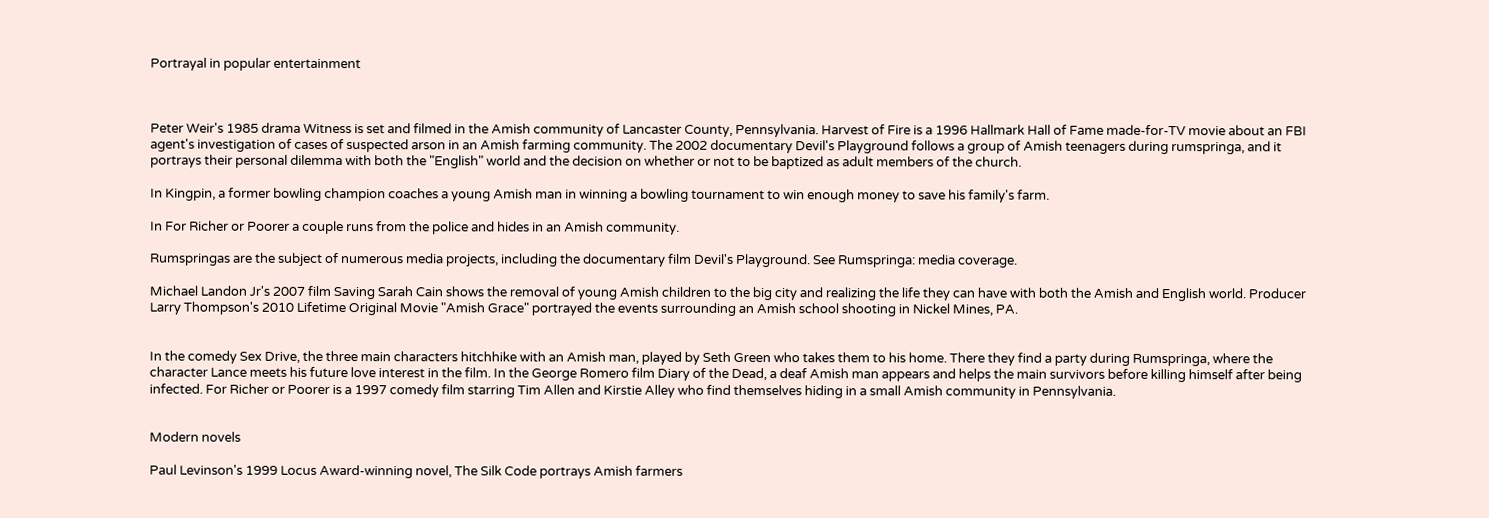Portrayal in popular entertainment



Peter Weir's 1985 drama Witness is set and filmed in the Amish community of Lancaster County, Pennsylvania. Harvest of Fire is a 1996 Hallmark Hall of Fame made-for-TV movie about an FBI agent's investigation of cases of suspected arson in an Amish farming community. The 2002 documentary Devil's Playground follows a group of Amish teenagers during rumspringa, and it portrays their personal dilemma with both the "English" world and the decision on whether or not to be baptized as adult members of the church.

In Kingpin, a former bowling champion coaches a young Amish man in winning a bowling tournament to win enough money to save his family's farm.

In For Richer or Poorer a couple runs from the police and hides in an Amish community.

Rumspringas are the subject of numerous media projects, including the documentary film Devil's Playground. See Rumspringa: media coverage.

Michael Landon Jr's 2007 film Saving Sarah Cain shows the removal of young Amish children to the big city and realizing the life they can have with both the Amish and English world. Producer Larry Thompson's 2010 Lifetime Original Movie "Amish Grace" portrayed the events surrounding an Amish school shooting in Nickel Mines, PA.


In the comedy Sex Drive, the three main characters hitchhike with an Amish man, played by Seth Green who takes them to his home. There they find a party during Rumspringa, where the character Lance meets his future love interest in the film. In the George Romero film Diary of the Dead, a deaf Amish man appears and helps the main survivors before killing himself after being infected. For Richer or Poorer is a 1997 comedy film starring Tim Allen and Kirstie Alley who find themselves hiding in a small Amish community in Pennsylvania.


Modern novels

Paul Levinson's 1999 Locus Award-winning novel, The Silk Code portrays Amish farmers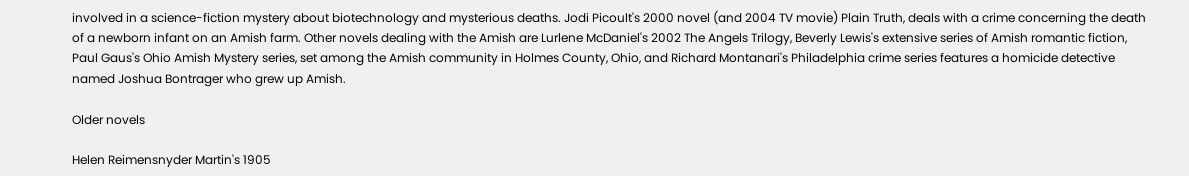involved in a science-fiction mystery about biotechnology and mysterious deaths. Jodi Picoult's 2000 novel (and 2004 TV movie) Plain Truth, deals with a crime concerning the death of a newborn infant on an Amish farm. Other novels dealing with the Amish are Lurlene McDaniel's 2002 The Angels Trilogy, Beverly Lewis's extensive series of Amish romantic fiction, Paul Gaus's Ohio Amish Mystery series, set among the Amish community in Holmes County, Ohio, and Richard Montanari's Philadelphia crime series features a homicide detective named Joshua Bontrager who grew up Amish.

Older novels

Helen Reimensnyder Martin's 1905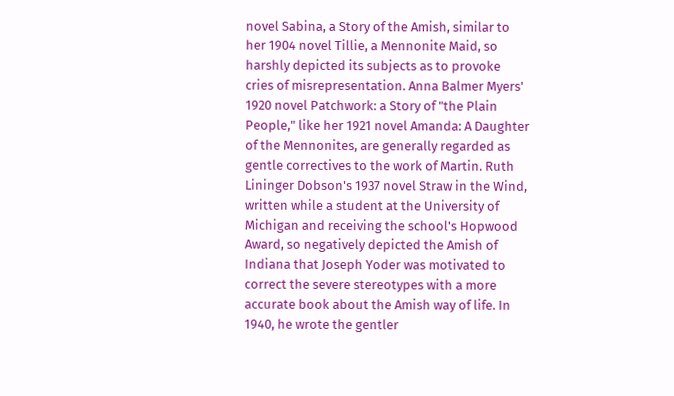novel Sabina, a Story of the Amish, similar to her 1904 novel Tillie, a Mennonite Maid, so harshly depicted its subjects as to provoke cries of misrepresentation. Anna Balmer Myers' 1920 novel Patchwork: a Story of "the Plain People," like her 1921 novel Amanda: A Daughter of the Mennonites, are generally regarded as gentle correctives to the work of Martin. Ruth Lininger Dobson's 1937 novel Straw in the Wind, written while a student at the University of Michigan and receiving the school's Hopwood Award, so negatively depicted the Amish of Indiana that Joseph Yoder was motivated to correct the severe stereotypes with a more accurate book about the Amish way of life. In 1940, he wrote the gentler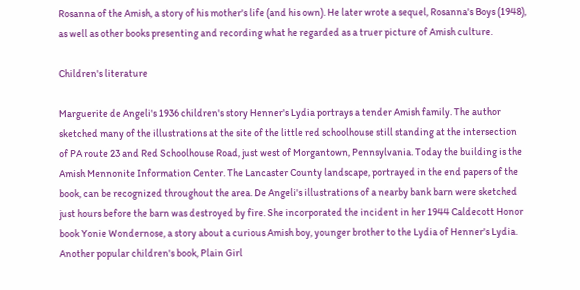Rosanna of the Amish, a story of his mother's life (and his own). He later wrote a sequel, Rosanna's Boys (1948), as well as other books presenting and recording what he regarded as a truer picture of Amish culture.

Children's literature

Marguerite de Angeli's 1936 children's story Henner's Lydia portrays a tender Amish family. The author sketched many of the illustrations at the site of the little red schoolhouse still standing at the intersection of PA route 23 and Red Schoolhouse Road, just west of Morgantown, Pennsylvania. Today the building is the Amish Mennonite Information Center. The Lancaster County landscape, portrayed in the end papers of the book, can be recognized throughout the area. De Angeli's illustrations of a nearby bank barn were sketched just hours before the barn was destroyed by fire. She incorporated the incident in her 1944 Caldecott Honor book Yonie Wondernose, a story about a curious Amish boy, younger brother to the Lydia of Henner's Lydia. Another popular children's book, Plain Girl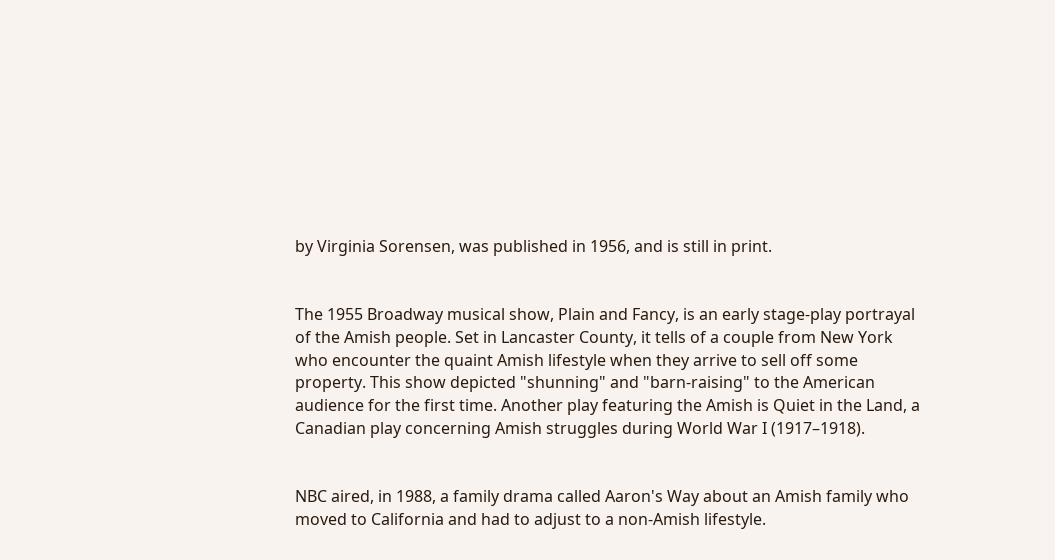by Virginia Sorensen, was published in 1956, and is still in print.


The 1955 Broadway musical show, Plain and Fancy, is an early stage-play portrayal of the Amish people. Set in Lancaster County, it tells of a couple from New York who encounter the quaint Amish lifestyle when they arrive to sell off some property. This show depicted "shunning" and "barn-raising" to the American audience for the first time. Another play featuring the Amish is Quiet in the Land, a Canadian play concerning Amish struggles during World War I (1917–1918).


NBC aired, in 1988, a family drama called Aaron's Way about an Amish family who moved to California and had to adjust to a non-Amish lifestyle.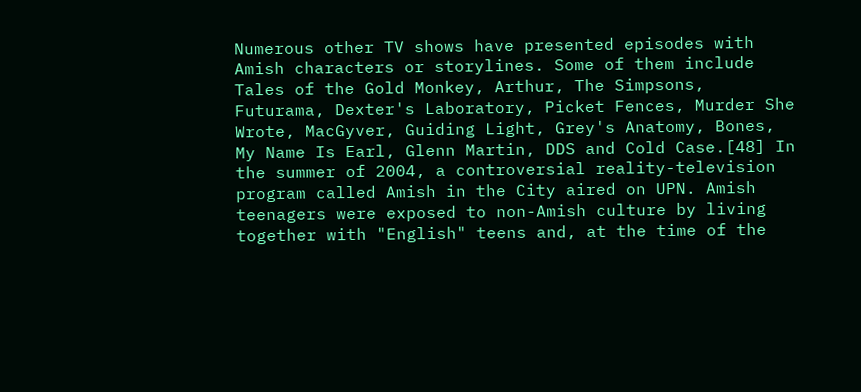Numerous other TV shows have presented episodes with Amish characters or storylines. Some of them include Tales of the Gold Monkey, Arthur, The Simpsons, Futurama, Dexter's Laboratory, Picket Fences, Murder She Wrote, MacGyver, Guiding Light, Grey's Anatomy, Bones, My Name Is Earl, Glenn Martin, DDS and Cold Case.[48] In the summer of 2004, a controversial reality-television program called Amish in the City aired on UPN. Amish teenagers were exposed to non-Amish culture by living together with "English" teens and, at the time of the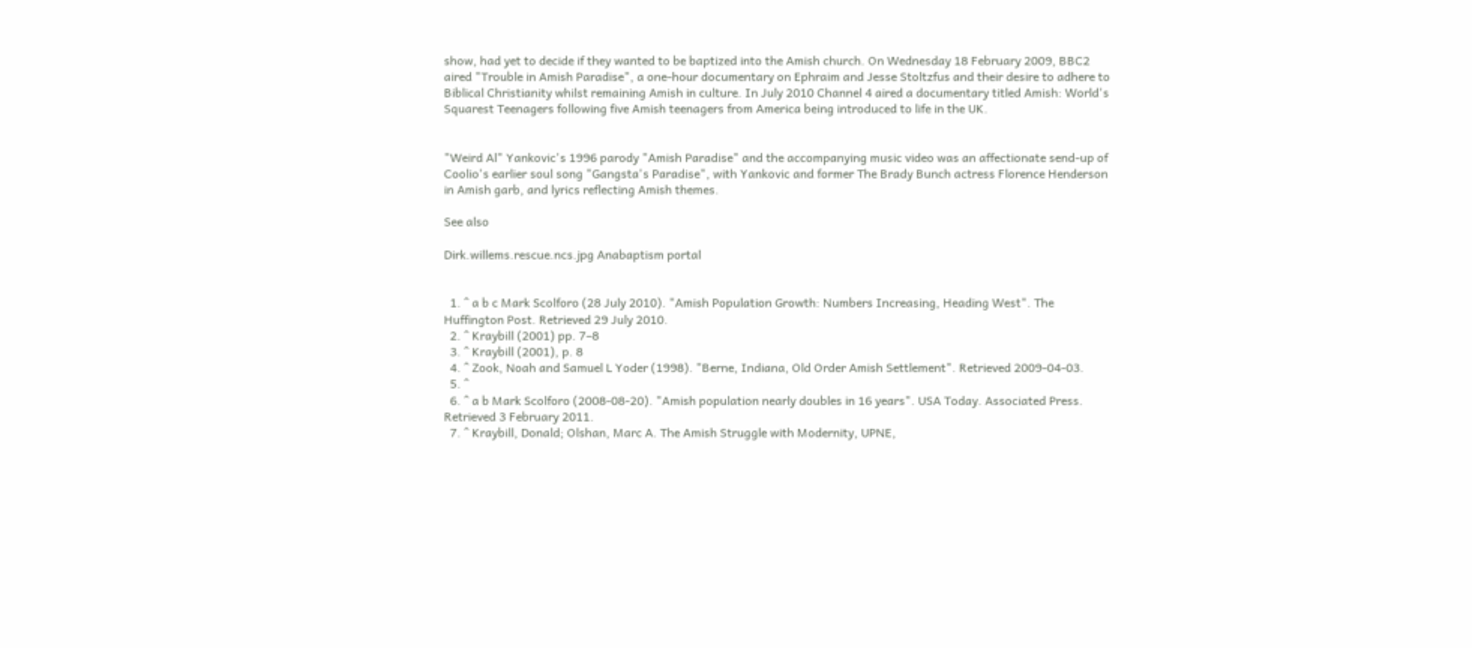show, had yet to decide if they wanted to be baptized into the Amish church. On Wednesday 18 February 2009, BBC2 aired "Trouble in Amish Paradise", a one-hour documentary on Ephraim and Jesse Stoltzfus and their desire to adhere to Biblical Christianity whilst remaining Amish in culture. In July 2010 Channel 4 aired a documentary titled Amish: World's Squarest Teenagers following five Amish teenagers from America being introduced to life in the UK.


"Weird Al" Yankovic's 1996 parody "Amish Paradise" and the accompanying music video was an affectionate send-up of Coolio's earlier soul song "Gangsta's Paradise", with Yankovic and former The Brady Bunch actress Florence Henderson in Amish garb, and lyrics reflecting Amish themes.

See also

Dirk.willems.rescue.ncs.jpg Anabaptism portal


  1. ^ a b c Mark Scolforo (28 July 2010). "Amish Population Growth: Numbers Increasing, Heading West". The Huffington Post. Retrieved 29 July 2010.
  2. ^ Kraybill (2001) pp. 7–8
  3. ^ Kraybill (2001), p. 8
  4. ^ Zook, Noah and Samuel L Yoder (1998). "Berne, Indiana, Old Order Amish Settlement". Retrieved 2009-04-03.
  5. ^
  6. ^ a b Mark Scolforo (2008-08-20). "Amish population nearly doubles in 16 years". USA Today. Associated Press. Retrieved 3 February 2011.
  7. ^ Kraybill, Donald; Olshan, Marc A. The Amish Struggle with Modernity, UPNE,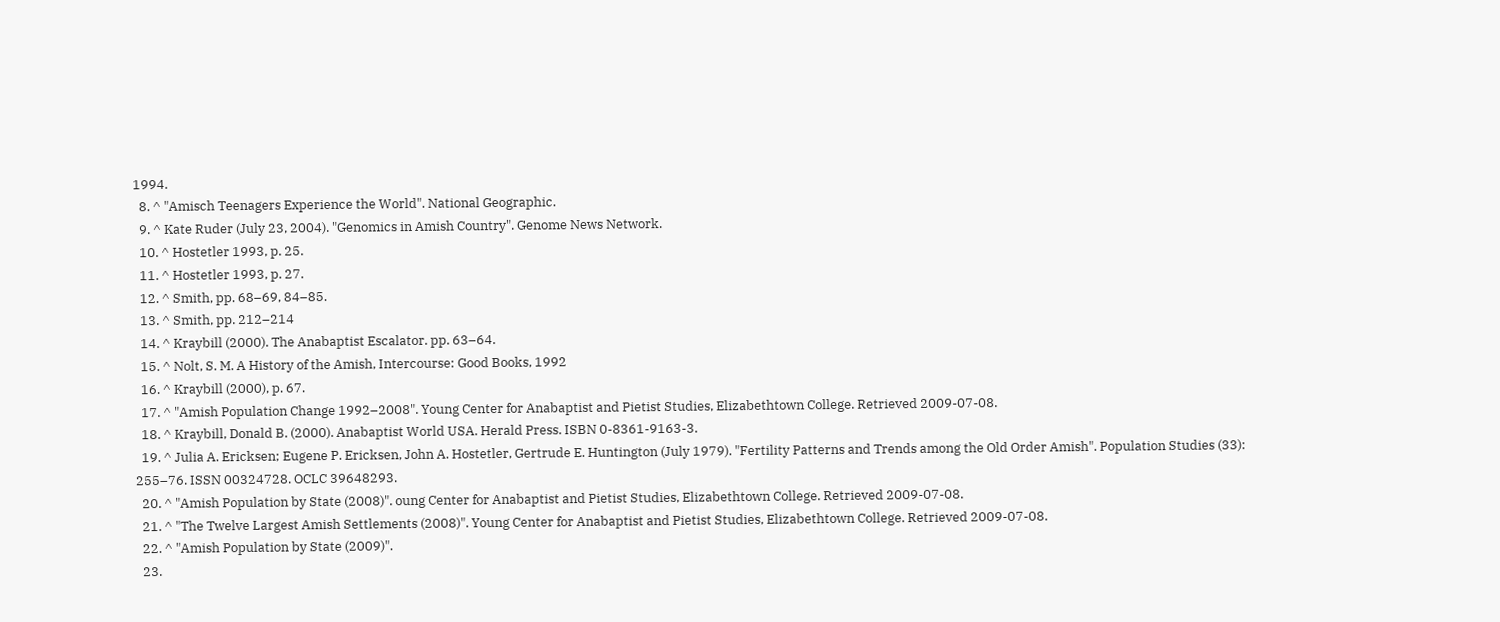1994.
  8. ^ "Amisch Teenagers Experience the World". National Geographic.
  9. ^ Kate Ruder (July 23, 2004). "Genomics in Amish Country". Genome News Network.
  10. ^ Hostetler 1993, p. 25.
  11. ^ Hostetler 1993, p. 27.
  12. ^ Smith, pp. 68–69, 84–85.
  13. ^ Smith, pp. 212–214
  14. ^ Kraybill (2000). The Anabaptist Escalator. pp. 63–64.
  15. ^ Nolt, S. M. A History of the Amish, Intercourse: Good Books, 1992
  16. ^ Kraybill (2000), p. 67.
  17. ^ "Amish Population Change 1992–2008". Young Center for Anabaptist and Pietist Studies, Elizabethtown College. Retrieved 2009-07-08.
  18. ^ Kraybill, Donald B. (2000). Anabaptist World USA. Herald Press. ISBN 0-8361-9163-3.
  19. ^ Julia A. Ericksen; Eugene P. Ericksen, John A. Hostetler, Gertrude E. Huntington (July 1979). "Fertility Patterns and Trends among the Old Order Amish". Population Studies (33): 255–76. ISSN 00324728. OCLC 39648293.
  20. ^ "Amish Population by State (2008)". oung Center for Anabaptist and Pietist Studies, Elizabethtown College. Retrieved 2009-07-08.
  21. ^ "The Twelve Largest Amish Settlements (2008)". Young Center for Anabaptist and Pietist Studies, Elizabethtown College. Retrieved 2009-07-08.
  22. ^ "Amish Population by State (2009)".
  23.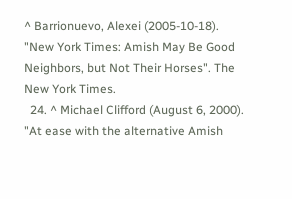^ Barrionuevo, Alexei (2005-10-18). "New York Times: Amish May Be Good Neighbors, but Not Their Horses". The New York Times.
  24. ^ Michael Clifford (August 6, 2000). "At ease with the alternative Amish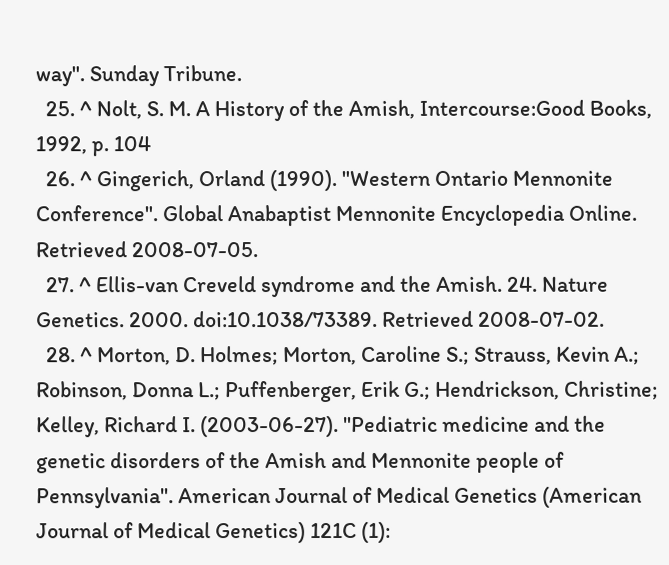way". Sunday Tribune.
  25. ^ Nolt, S. M. A History of the Amish, Intercourse:Good Books, 1992, p. 104
  26. ^ Gingerich, Orland (1990). "Western Ontario Mennonite Conference". Global Anabaptist Mennonite Encyclopedia Online. Retrieved 2008-07-05.
  27. ^ Ellis-van Creveld syndrome and the Amish. 24. Nature Genetics. 2000. doi:10.1038/73389. Retrieved 2008-07-02.
  28. ^ Morton, D. Holmes; Morton, Caroline S.; Strauss, Kevin A.; Robinson, Donna L.; Puffenberger, Erik G.; Hendrickson, Christine; Kelley, Richard I. (2003-06-27). "Pediatric medicine and the genetic disorders of the Amish and Mennonite people of Pennsylvania". American Journal of Medical Genetics (American Journal of Medical Genetics) 121C (1):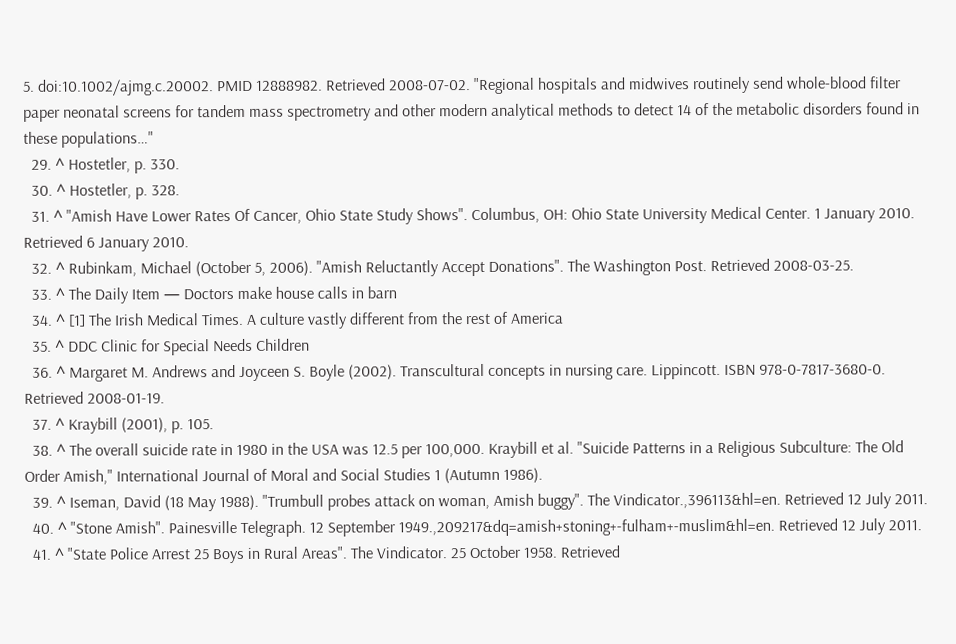5. doi:10.1002/ajmg.c.20002. PMID 12888982. Retrieved 2008-07-02. "Regional hospitals and midwives routinely send whole-blood filter paper neonatal screens for tandem mass spectrometry and other modern analytical methods to detect 14 of the metabolic disorders found in these populations…"
  29. ^ Hostetler, p. 330.
  30. ^ Hostetler, p. 328.
  31. ^ "Amish Have Lower Rates Of Cancer, Ohio State Study Shows". Columbus, OH: Ohio State University Medical Center. 1 January 2010. Retrieved 6 January 2010.
  32. ^ Rubinkam, Michael (October 5, 2006). "Amish Reluctantly Accept Donations". The Washington Post. Retrieved 2008-03-25.
  33. ^ The Daily Item — Doctors make house calls in barn
  34. ^ [1] The Irish Medical Times. A culture vastly different from the rest of America
  35. ^ DDC Clinic for Special Needs Children
  36. ^ Margaret M. Andrews and Joyceen S. Boyle (2002). Transcultural concepts in nursing care. Lippincott. ISBN 978-0-7817-3680-0. Retrieved 2008-01-19.
  37. ^ Kraybill (2001), p. 105.
  38. ^ The overall suicide rate in 1980 in the USA was 12.5 per 100,000. Kraybill et al. "Suicide Patterns in a Religious Subculture: The Old Order Amish," International Journal of Moral and Social Studies 1 (Autumn 1986).
  39. ^ Iseman, David (18 May 1988). "Trumbull probes attack on woman, Amish buggy". The Vindicator.,396113&hl=en. Retrieved 12 July 2011.
  40. ^ "Stone Amish". Painesville Telegraph. 12 September 1949.,209217&dq=amish+stoning+-fulham+-muslim&hl=en. Retrieved 12 July 2011.
  41. ^ "State Police Arrest 25 Boys in Rural Areas". The Vindicator. 25 October 1958. Retrieved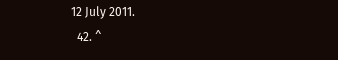12 July 2011.
  42. ^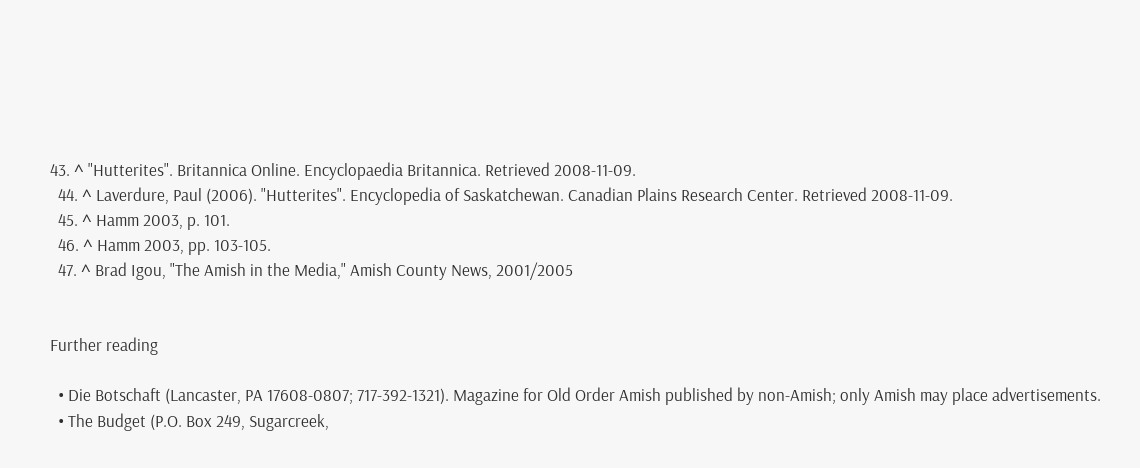43. ^ "Hutterites". Britannica Online. Encyclopaedia Britannica. Retrieved 2008-11-09.
  44. ^ Laverdure, Paul (2006). "Hutterites". Encyclopedia of Saskatchewan. Canadian Plains Research Center. Retrieved 2008-11-09.
  45. ^ Hamm 2003, p. 101.
  46. ^ Hamm 2003, pp. 103-105.
  47. ^ Brad Igou, "The Amish in the Media," Amish County News, 2001/2005


Further reading

  • Die Botschaft (Lancaster, PA 17608-0807; 717-392-1321). Magazine for Old Order Amish published by non-Amish; only Amish may place advertisements.
  • The Budget (P.O. Box 249, Sugarcreek,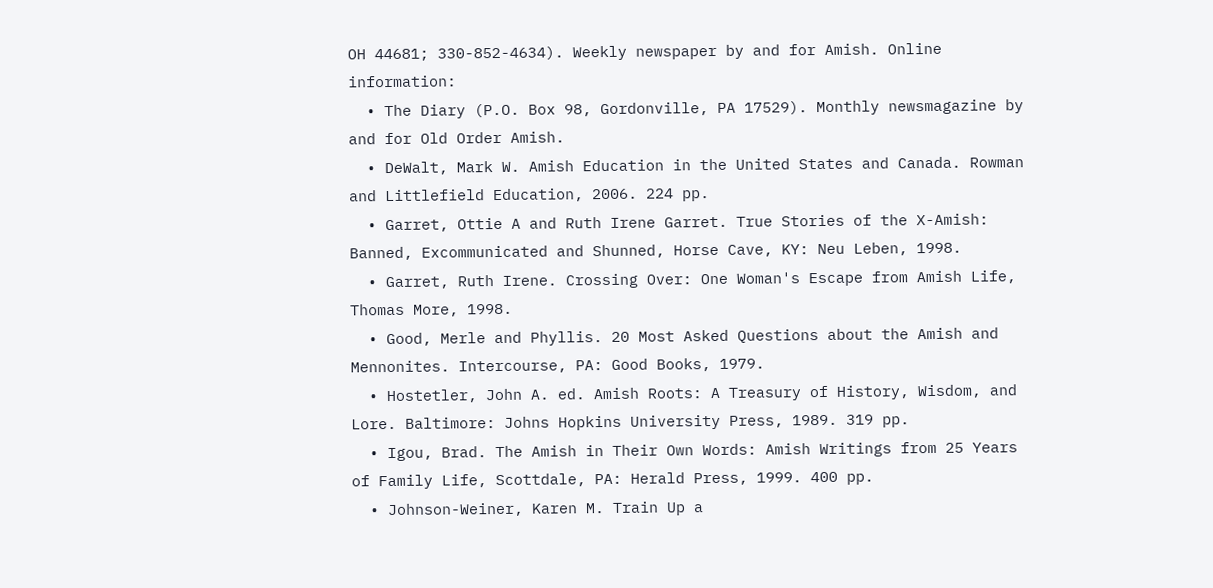OH 44681; 330-852-4634). Weekly newspaper by and for Amish. Online information:
  • The Diary (P.O. Box 98, Gordonville, PA 17529). Monthly newsmagazine by and for Old Order Amish.
  • DeWalt, Mark W. Amish Education in the United States and Canada. Rowman and Littlefield Education, 2006. 224 pp.
  • Garret, Ottie A and Ruth Irene Garret. True Stories of the X-Amish: Banned, Excommunicated and Shunned, Horse Cave, KY: Neu Leben, 1998.
  • Garret, Ruth Irene. Crossing Over: One Woman's Escape from Amish Life, Thomas More, 1998.
  • Good, Merle and Phyllis. 20 Most Asked Questions about the Amish and Mennonites. Intercourse, PA: Good Books, 1979.
  • Hostetler, John A. ed. Amish Roots: A Treasury of History, Wisdom, and Lore. Baltimore: Johns Hopkins University Press, 1989. 319 pp.
  • Igou, Brad. The Amish in Their Own Words: Amish Writings from 25 Years of Family Life, Scottdale, PA: Herald Press, 1999. 400 pp.
  • Johnson-Weiner, Karen M. Train Up a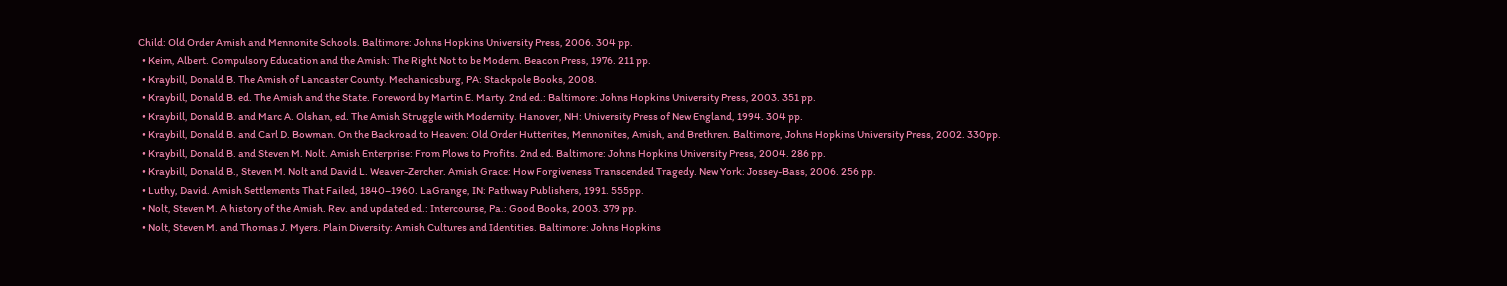Child: Old Order Amish and Mennonite Schools. Baltimore: Johns Hopkins University Press, 2006. 304 pp.
  • Keim, Albert. Compulsory Education and the Amish: The Right Not to be Modern. Beacon Press, 1976. 211 pp.
  • Kraybill, Donald B. The Amish of Lancaster County. Mechanicsburg, PA: Stackpole Books, 2008.
  • Kraybill, Donald B. ed. The Amish and the State. Foreword by Martin E. Marty. 2nd ed.: Baltimore: Johns Hopkins University Press, 2003. 351 pp.
  • Kraybill, Donald B. and Marc A. Olshan, ed. The Amish Struggle with Modernity. Hanover, NH: University Press of New England, 1994. 304 pp.
  • Kraybill, Donald B. and Carl D. Bowman. On the Backroad to Heaven: Old Order Hutterites, Mennonites, Amish, and Brethren. Baltimore, Johns Hopkins University Press, 2002. 330pp.
  • Kraybill, Donald B. and Steven M. Nolt. Amish Enterprise: From Plows to Profits. 2nd ed. Baltimore: Johns Hopkins University Press, 2004. 286 pp.
  • Kraybill, Donald B., Steven M. Nolt and David L. Weaver-Zercher. Amish Grace: How Forgiveness Transcended Tragedy. New York: Jossey-Bass, 2006. 256 pp.
  • Luthy, David. Amish Settlements That Failed, 1840–1960. LaGrange, IN: Pathway Publishers, 1991. 555pp.
  • Nolt, Steven M. A history of the Amish. Rev. and updated ed.: Intercourse, Pa.: Good Books, 2003. 379 pp.
  • Nolt, Steven M. and Thomas J. Myers. Plain Diversity: Amish Cultures and Identities. Baltimore: Johns Hopkins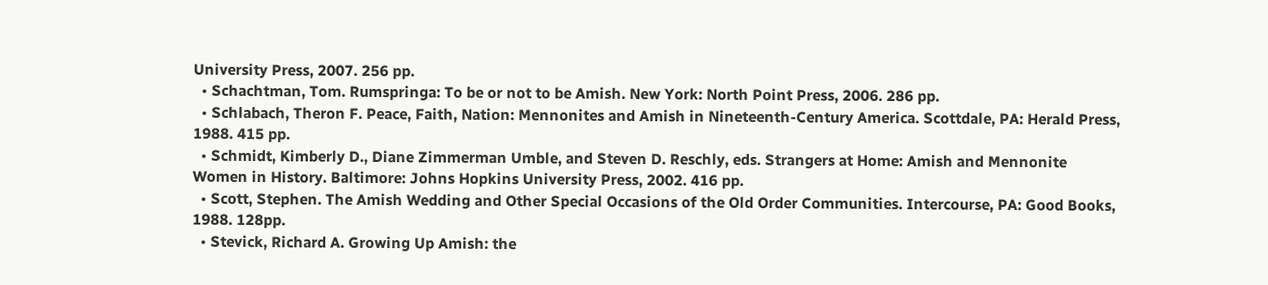University Press, 2007. 256 pp.
  • Schachtman, Tom. Rumspringa: To be or not to be Amish. New York: North Point Press, 2006. 286 pp.
  • Schlabach, Theron F. Peace, Faith, Nation: Mennonites and Amish in Nineteenth-Century America. Scottdale, PA: Herald Press, 1988. 415 pp.
  • Schmidt, Kimberly D., Diane Zimmerman Umble, and Steven D. Reschly, eds. Strangers at Home: Amish and Mennonite Women in History. Baltimore: Johns Hopkins University Press, 2002. 416 pp.
  • Scott, Stephen. The Amish Wedding and Other Special Occasions of the Old Order Communities. Intercourse, PA: Good Books, 1988. 128pp.
  • Stevick, Richard A. Growing Up Amish: the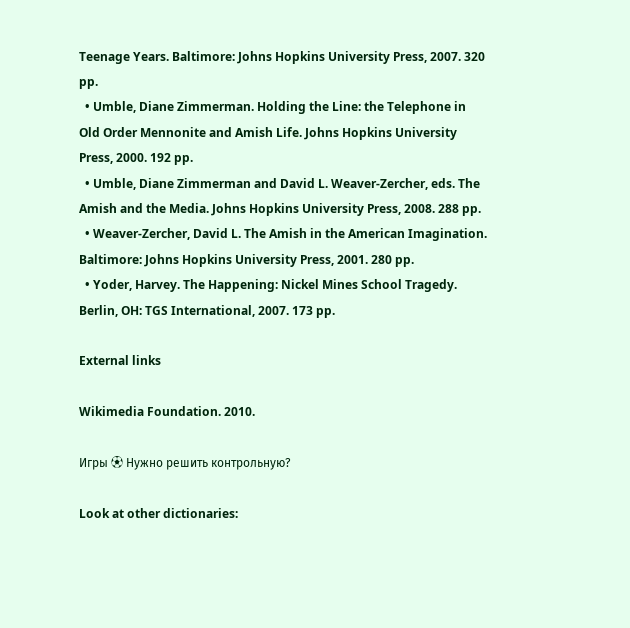Teenage Years. Baltimore: Johns Hopkins University Press, 2007. 320 pp.
  • Umble, Diane Zimmerman. Holding the Line: the Telephone in Old Order Mennonite and Amish Life. Johns Hopkins University Press, 2000. 192 pp.
  • Umble, Diane Zimmerman and David L. Weaver-Zercher, eds. The Amish and the Media. Johns Hopkins University Press, 2008. 288 pp.
  • Weaver-Zercher, David L. The Amish in the American Imagination. Baltimore: Johns Hopkins University Press, 2001. 280 pp.
  • Yoder, Harvey. The Happening: Nickel Mines School Tragedy. Berlin, OH: TGS International, 2007. 173 pp.

External links

Wikimedia Foundation. 2010.

Игры ⚽ Нужно решить контрольную?

Look at other dictionaries: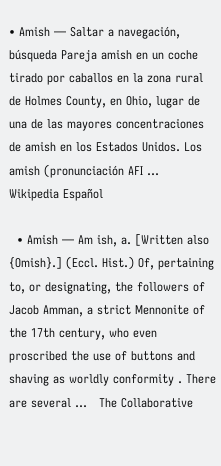• Amish — Saltar a navegación, búsqueda Pareja amish en un coche tirado por caballos en la zona rural de Holmes County, en Ohio, lugar de una de las mayores concentraciones de amish en los Estados Unidos. Los amish (pronunciación AFI …   Wikipedia Español

  • Amish — Am ish, a. [Written also {Omish}.] (Eccl. Hist.) Of, pertaining to, or designating, the followers of Jacob Amman, a strict Mennonite of the 17th century, who even proscribed the use of buttons and shaving as worldly conformity . There are several …   The Collaborative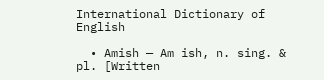International Dictionary of English

  • Amish — Am ish, n. sing. & pl. [Written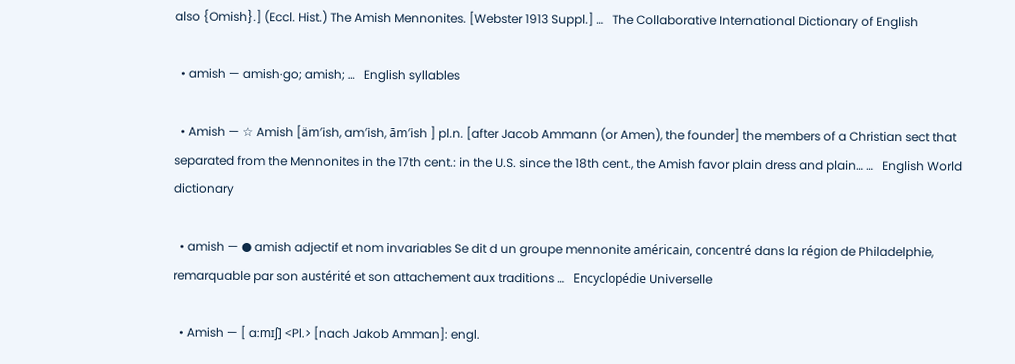also {Omish}.] (Eccl. Hist.) The Amish Mennonites. [Webster 1913 Suppl.] …   The Collaborative International Dictionary of English

  • amish — amish·go; amish; …   English syllables

  • Amish — ☆ Amish [äm′ish, am′ish, ām′ish ] pl.n. [after Jacob Ammann (or Amen), the founder] the members of a Christian sect that separated from the Mennonites in the 17th cent.: in the U.S. since the 18th cent., the Amish favor plain dress and plain… …   English World dictionary

  • amish — ● amish adjectif et nom invariables Se dit d un groupe mennonite américain, concentré dans la région de Philadelphie, remarquable par son austérité et son attachement aux traditions …   Encyclopédie Universelle

  • Amish — [ a:mɪʃ] <Pl.> [nach Jakob Amman]: engl.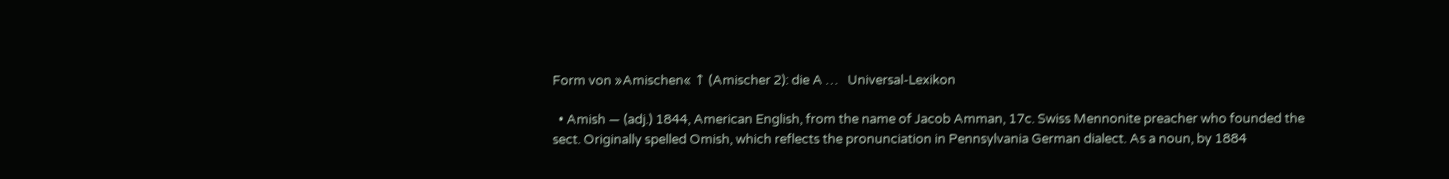Form von »Amischen« ↑ (Amischer 2): die A …   Universal-Lexikon

  • Amish — (adj.) 1844, American English, from the name of Jacob Amman, 17c. Swiss Mennonite preacher who founded the sect. Originally spelled Omish, which reflects the pronunciation in Pennsylvania German dialect. As a noun, by 1884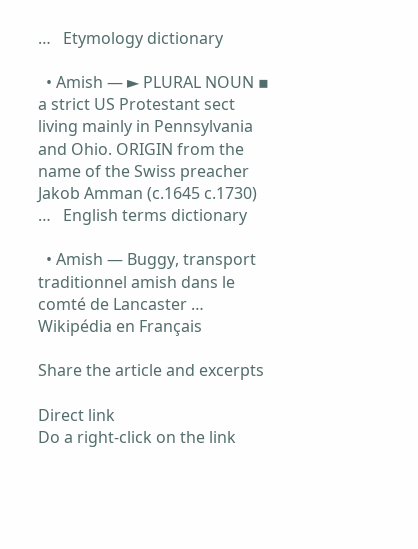…   Etymology dictionary

  • Amish — ► PLURAL NOUN ▪ a strict US Protestant sect living mainly in Pennsylvania and Ohio. ORIGIN from the name of the Swiss preacher Jakob Amman (c.1645 c.1730) …   English terms dictionary

  • Amish — Buggy, transport traditionnel amish dans le comté de Lancaster …   Wikipédia en Français

Share the article and excerpts

Direct link
Do a right-click on the link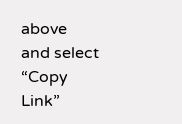above
and select “Copy Link”